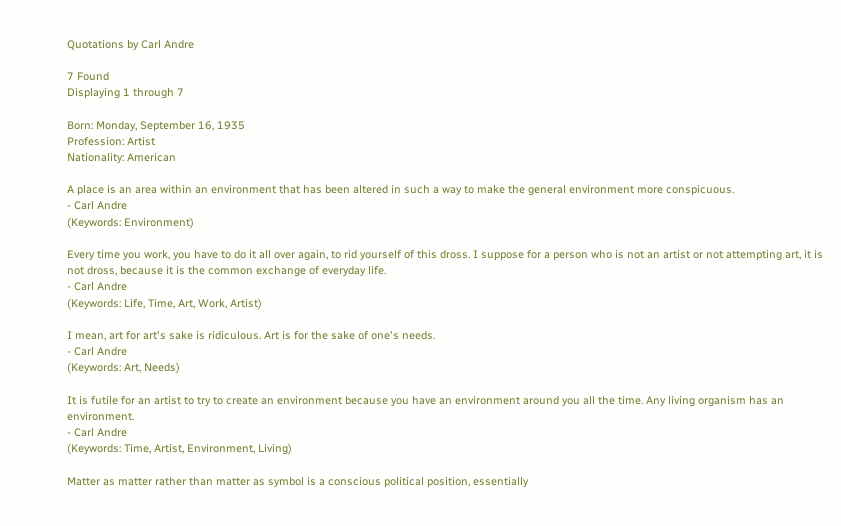Quotations by Carl Andre

7 Found
Displaying 1 through 7

Born: Monday, September 16, 1935
Profession: Artist
Nationality: American

A place is an area within an environment that has been altered in such a way to make the general environment more conspicuous.
- Carl Andre
(Keywords: Environment)

Every time you work, you have to do it all over again, to rid yourself of this dross. I suppose for a person who is not an artist or not attempting art, it is not dross, because it is the common exchange of everyday life.
- Carl Andre
(Keywords: Life, Time, Art, Work, Artist)

I mean, art for art's sake is ridiculous. Art is for the sake of one's needs.
- Carl Andre
(Keywords: Art, Needs)

It is futile for an artist to try to create an environment because you have an environment around you all the time. Any living organism has an environment.
- Carl Andre
(Keywords: Time, Artist, Environment, Living)

Matter as matter rather than matter as symbol is a conscious political position, essentially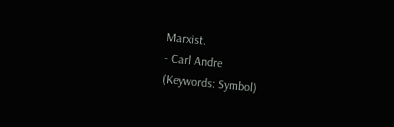Marxist.
- Carl Andre
(Keywords: Symbol)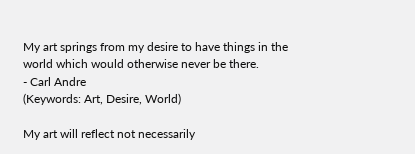My art springs from my desire to have things in the world which would otherwise never be there.
- Carl Andre
(Keywords: Art, Desire, World)

My art will reflect not necessarily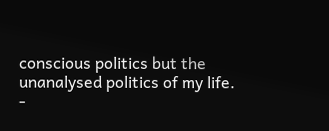conscious politics but the unanalysed politics of my life.
-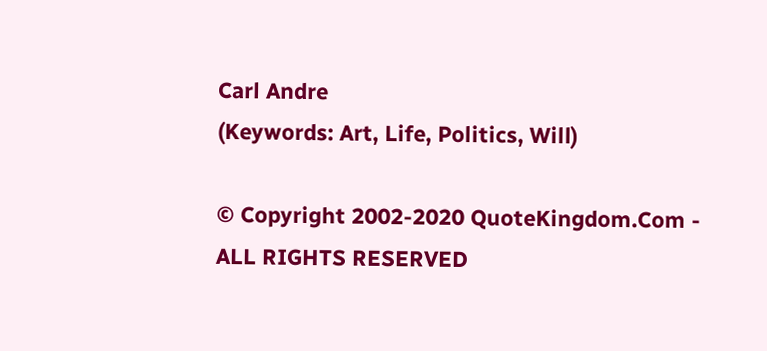Carl Andre
(Keywords: Art, Life, Politics, Will)

© Copyright 2002-2020 QuoteKingdom.Com - ALL RIGHTS RESERVED